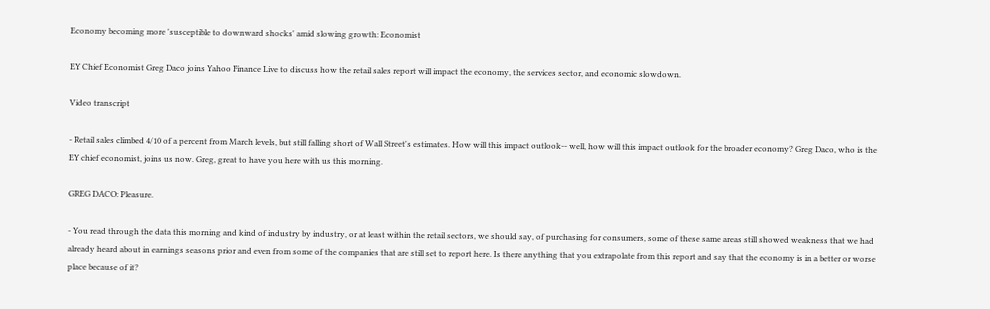Economy becoming more 'susceptible to downward shocks' amid slowing growth: Economist

EY Chief Economist Greg Daco joins Yahoo Finance Live to discuss how the retail sales report will impact the economy, the services sector, and economic slowdown.

Video transcript

- Retail sales climbed 4/10 of a percent from March levels, but still falling short of Wall Street's estimates. How will this impact outlook-- well, how will this impact outlook for the broader economy? Greg Daco, who is the EY chief economist, joins us now. Greg, great to have you here with us this morning.

GREG DACO: Pleasure.

- You read through the data this morning and kind of industry by industry, or at least within the retail sectors, we should say, of purchasing for consumers, some of these same areas still showed weakness that we had already heard about in earnings seasons prior and even from some of the companies that are still set to report here. Is there anything that you extrapolate from this report and say that the economy is in a better or worse place because of it?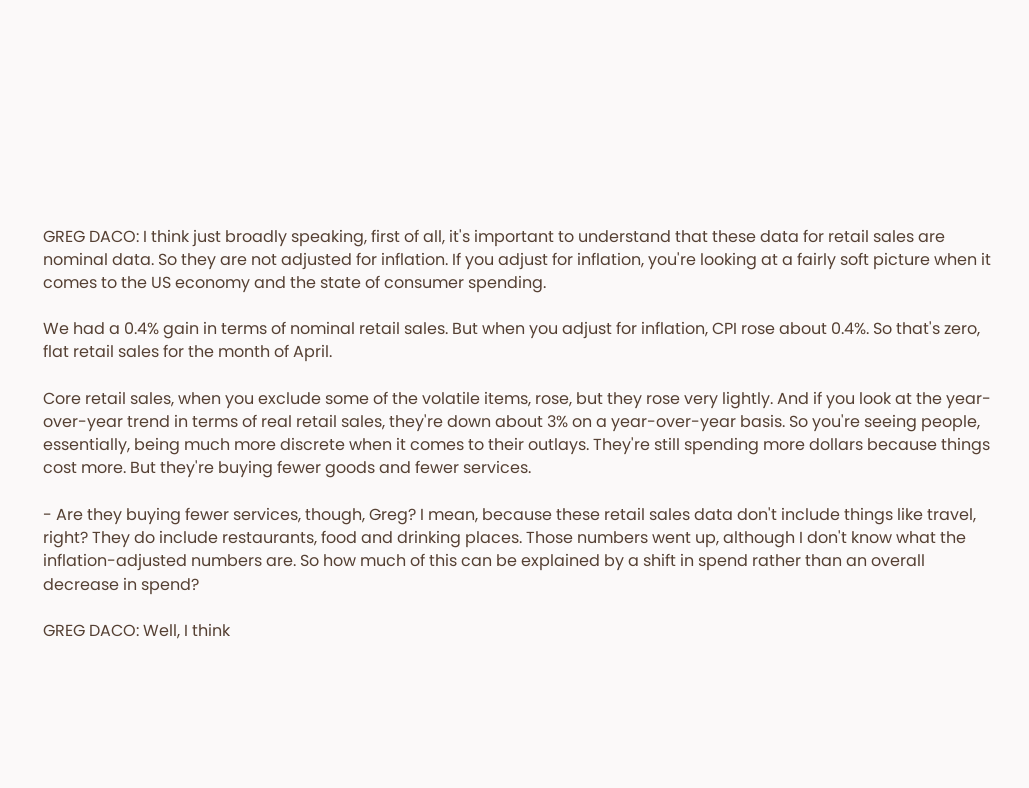GREG DACO: I think just broadly speaking, first of all, it's important to understand that these data for retail sales are nominal data. So they are not adjusted for inflation. If you adjust for inflation, you're looking at a fairly soft picture when it comes to the US economy and the state of consumer spending.

We had a 0.4% gain in terms of nominal retail sales. But when you adjust for inflation, CPI rose about 0.4%. So that's zero, flat retail sales for the month of April.

Core retail sales, when you exclude some of the volatile items, rose, but they rose very lightly. And if you look at the year-over-year trend in terms of real retail sales, they're down about 3% on a year-over-year basis. So you're seeing people, essentially, being much more discrete when it comes to their outlays. They're still spending more dollars because things cost more. But they're buying fewer goods and fewer services.

- Are they buying fewer services, though, Greg? I mean, because these retail sales data don't include things like travel, right? They do include restaurants, food and drinking places. Those numbers went up, although I don't know what the inflation-adjusted numbers are. So how much of this can be explained by a shift in spend rather than an overall decrease in spend?

GREG DACO: Well, I think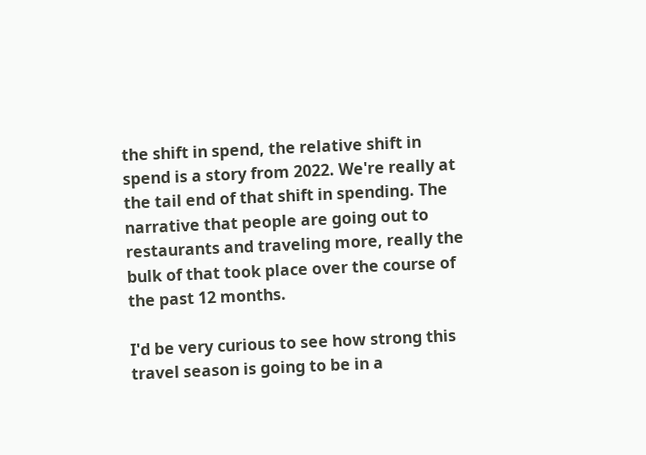the shift in spend, the relative shift in spend is a story from 2022. We're really at the tail end of that shift in spending. The narrative that people are going out to restaurants and traveling more, really the bulk of that took place over the course of the past 12 months.

I'd be very curious to see how strong this travel season is going to be in a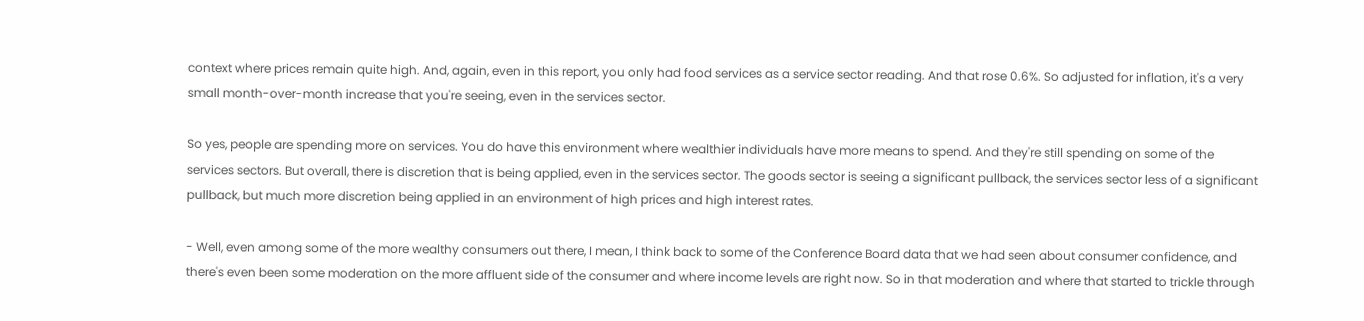context where prices remain quite high. And, again, even in this report, you only had food services as a service sector reading. And that rose 0.6%. So adjusted for inflation, it's a very small month-over-month increase that you're seeing, even in the services sector.

So yes, people are spending more on services. You do have this environment where wealthier individuals have more means to spend. And they're still spending on some of the services sectors. But overall, there is discretion that is being applied, even in the services sector. The goods sector is seeing a significant pullback, the services sector less of a significant pullback, but much more discretion being applied in an environment of high prices and high interest rates.

- Well, even among some of the more wealthy consumers out there, I mean, I think back to some of the Conference Board data that we had seen about consumer confidence, and there's even been some moderation on the more affluent side of the consumer and where income levels are right now. So in that moderation and where that started to trickle through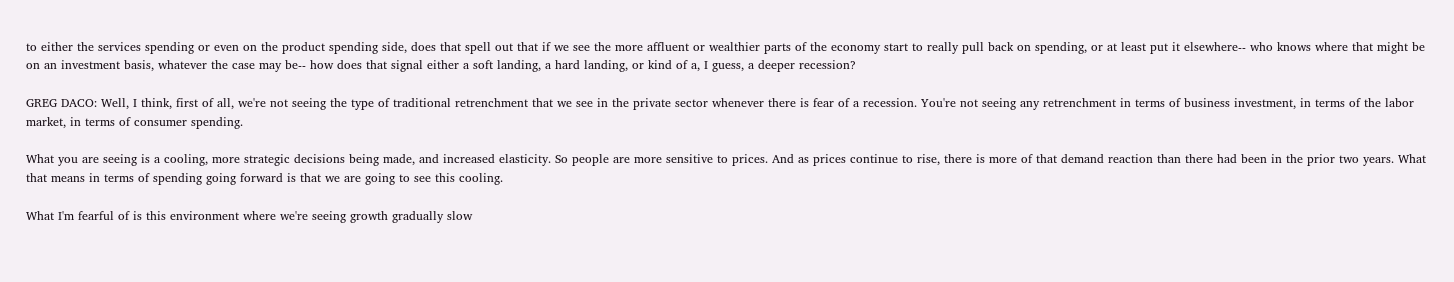to either the services spending or even on the product spending side, does that spell out that if we see the more affluent or wealthier parts of the economy start to really pull back on spending, or at least put it elsewhere-- who knows where that might be on an investment basis, whatever the case may be-- how does that signal either a soft landing, a hard landing, or kind of a, I guess, a deeper recession?

GREG DACO: Well, I think, first of all, we're not seeing the type of traditional retrenchment that we see in the private sector whenever there is fear of a recession. You're not seeing any retrenchment in terms of business investment, in terms of the labor market, in terms of consumer spending.

What you are seeing is a cooling, more strategic decisions being made, and increased elasticity. So people are more sensitive to prices. And as prices continue to rise, there is more of that demand reaction than there had been in the prior two years. What that means in terms of spending going forward is that we are going to see this cooling.

What I'm fearful of is this environment where we're seeing growth gradually slow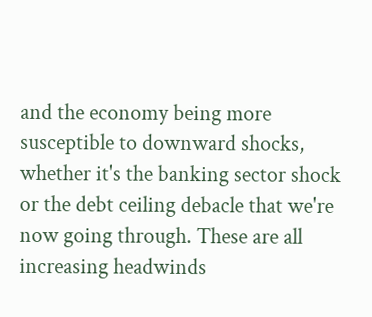and the economy being more susceptible to downward shocks, whether it's the banking sector shock or the debt ceiling debacle that we're now going through. These are all increasing headwinds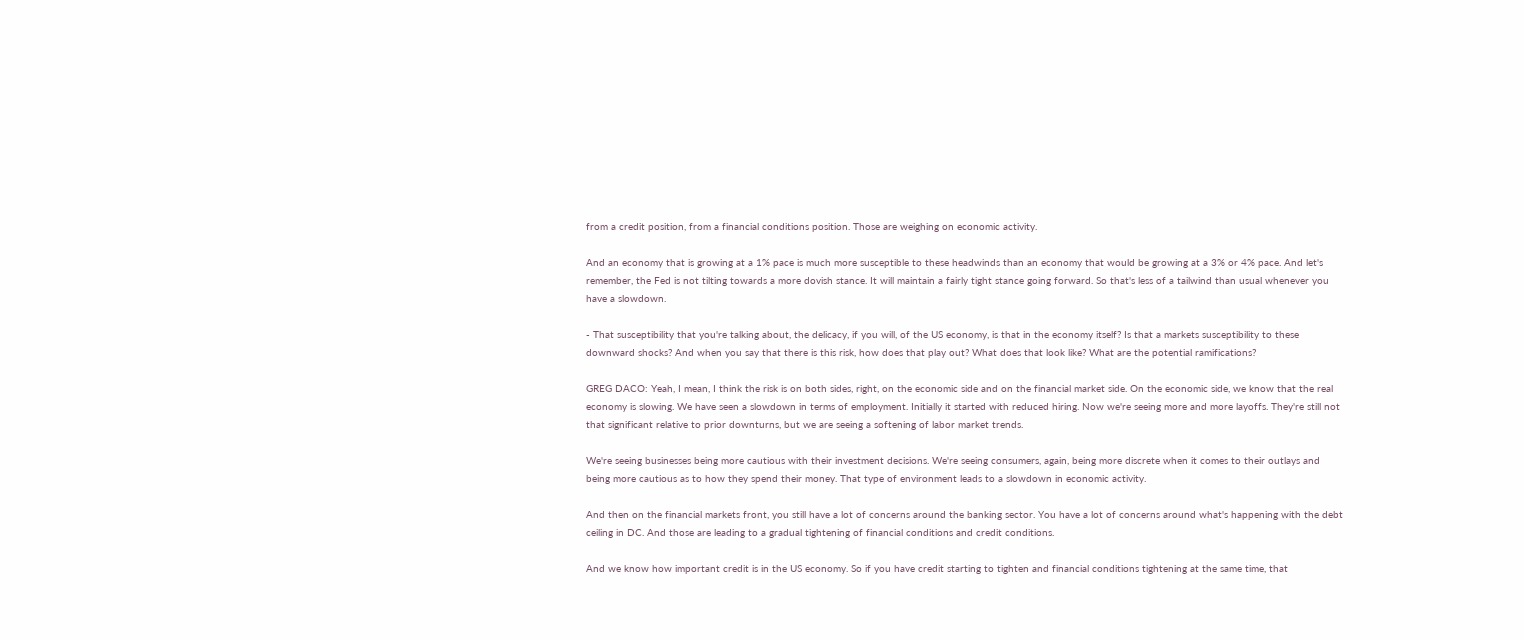from a credit position, from a financial conditions position. Those are weighing on economic activity.

And an economy that is growing at a 1% pace is much more susceptible to these headwinds than an economy that would be growing at a 3% or 4% pace. And let's remember, the Fed is not tilting towards a more dovish stance. It will maintain a fairly tight stance going forward. So that's less of a tailwind than usual whenever you have a slowdown.

- That susceptibility that you're talking about, the delicacy, if you will, of the US economy, is that in the economy itself? Is that a markets susceptibility to these downward shocks? And when you say that there is this risk, how does that play out? What does that look like? What are the potential ramifications?

GREG DACO: Yeah, I mean, I think the risk is on both sides, right, on the economic side and on the financial market side. On the economic side, we know that the real economy is slowing. We have seen a slowdown in terms of employment. Initially it started with reduced hiring. Now we're seeing more and more layoffs. They're still not that significant relative to prior downturns, but we are seeing a softening of labor market trends.

We're seeing businesses being more cautious with their investment decisions. We're seeing consumers, again, being more discrete when it comes to their outlays and being more cautious as to how they spend their money. That type of environment leads to a slowdown in economic activity.

And then on the financial markets front, you still have a lot of concerns around the banking sector. You have a lot of concerns around what's happening with the debt ceiling in DC. And those are leading to a gradual tightening of financial conditions and credit conditions.

And we know how important credit is in the US economy. So if you have credit starting to tighten and financial conditions tightening at the same time, that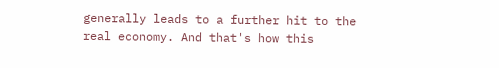generally leads to a further hit to the real economy. And that's how this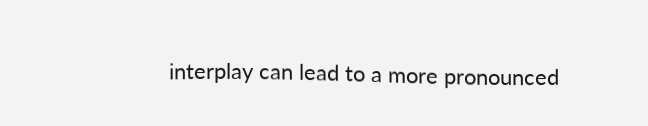interplay can lead to a more pronounced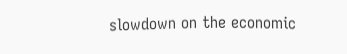slowdown on the economic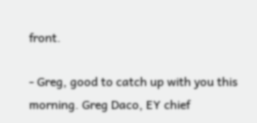front.

- Greg, good to catch up with you this morning. Greg Daco, EY chief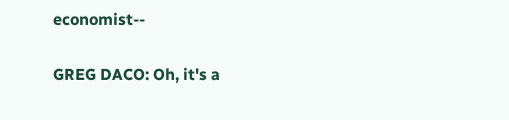economist--

GREG DACO: Oh, it's a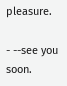pleasure.

- --see you soon.